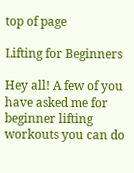top of page

Lifting for Beginners

Hey all! A few of you have asked me for beginner lifting workouts you can do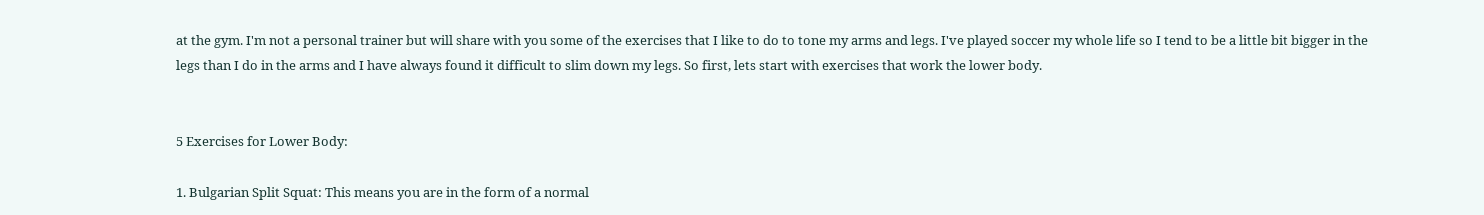at the gym. I'm not a personal trainer but will share with you some of the exercises that I like to do to tone my arms and legs. I've played soccer my whole life so I tend to be a little bit bigger in the legs than I do in the arms and I have always found it difficult to slim down my legs. So first, lets start with exercises that work the lower body.


5 Exercises for Lower Body:

1. Bulgarian Split Squat: This means you are in the form of a normal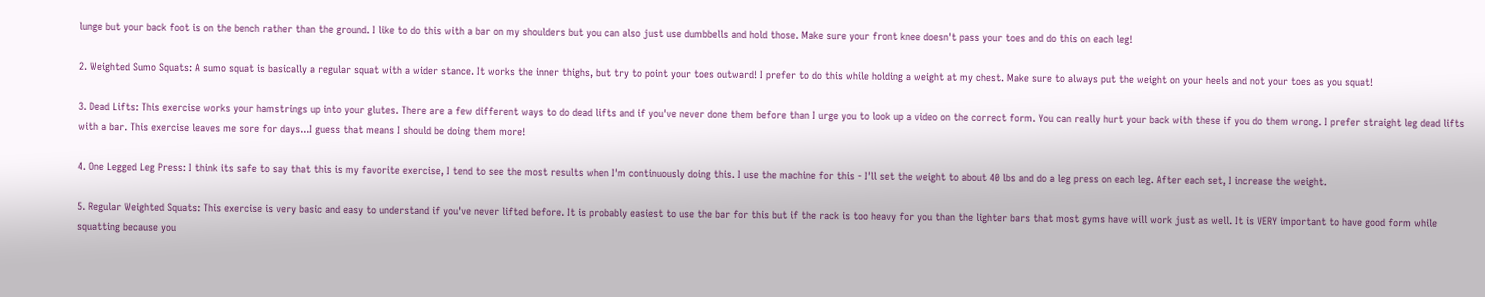lunge but your back foot is on the bench rather than the ground. I like to do this with a bar on my shoulders but you can also just use dumbbells and hold those. Make sure your front knee doesn't pass your toes and do this on each leg!

2. Weighted Sumo Squats: A sumo squat is basically a regular squat with a wider stance. It works the inner thighs, but try to point your toes outward! I prefer to do this while holding a weight at my chest. Make sure to always put the weight on your heels and not your toes as you squat!

3. Dead Lifts: This exercise works your hamstrings up into your glutes. There are a few different ways to do dead lifts and if you've never done them before than I urge you to look up a video on the correct form. You can really hurt your back with these if you do them wrong. I prefer straight leg dead lifts with a bar. This exercise leaves me sore for days...I guess that means I should be doing them more!

4. One Legged Leg Press: I think its safe to say that this is my favorite exercise, I tend to see the most results when I'm continuously doing this. I use the machine for this - I'll set the weight to about 40 lbs and do a leg press on each leg. After each set, I increase the weight.

5. Regular Weighted Squats: This exercise is very basic and easy to understand if you've never lifted before. It is probably easiest to use the bar for this but if the rack is too heavy for you than the lighter bars that most gyms have will work just as well. It is VERY important to have good form while squatting because you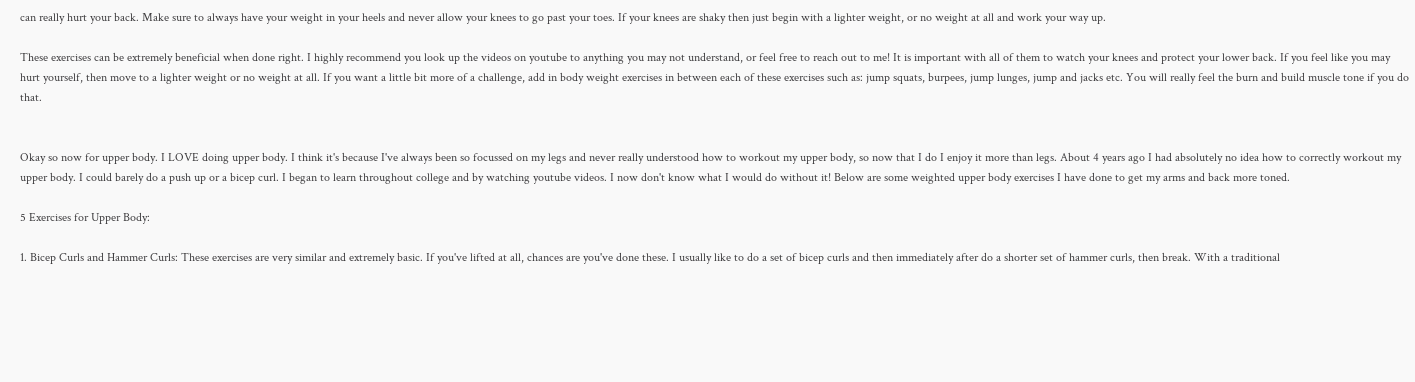can really hurt your back. Make sure to always have your weight in your heels and never allow your knees to go past your toes. If your knees are shaky then just begin with a lighter weight, or no weight at all and work your way up.

These exercises can be extremely beneficial when done right. I highly recommend you look up the videos on youtube to anything you may not understand, or feel free to reach out to me! It is important with all of them to watch your knees and protect your lower back. If you feel like you may hurt yourself, then move to a lighter weight or no weight at all. If you want a little bit more of a challenge, add in body weight exercises in between each of these exercises such as: jump squats, burpees, jump lunges, jump and jacks etc. You will really feel the burn and build muscle tone if you do that.


Okay so now for upper body. I LOVE doing upper body. I think it's because I've always been so focussed on my legs and never really understood how to workout my upper body, so now that I do I enjoy it more than legs. About 4 years ago I had absolutely no idea how to correctly workout my upper body. I could barely do a push up or a bicep curl. I began to learn throughout college and by watching youtube videos. I now don't know what I would do without it! Below are some weighted upper body exercises I have done to get my arms and back more toned.

5 Exercises for Upper Body:

1. Bicep Curls and Hammer Curls: These exercises are very similar and extremely basic. If you've lifted at all, chances are you've done these. I usually like to do a set of bicep curls and then immediately after do a shorter set of hammer curls, then break. With a traditional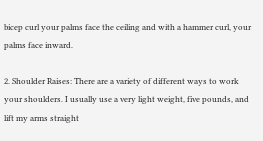bicep curl your palms face the ceiling and with a hammer curl, your palms face inward.

2. Shoulder Raises: There are a variety of different ways to work your shoulders. I usually use a very light weight, five pounds, and lift my arms straight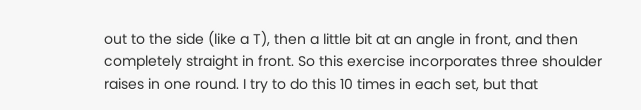out to the side (like a T), then a little bit at an angle in front, and then completely straight in front. So this exercise incorporates three shoulder raises in one round. I try to do this 10 times in each set, but that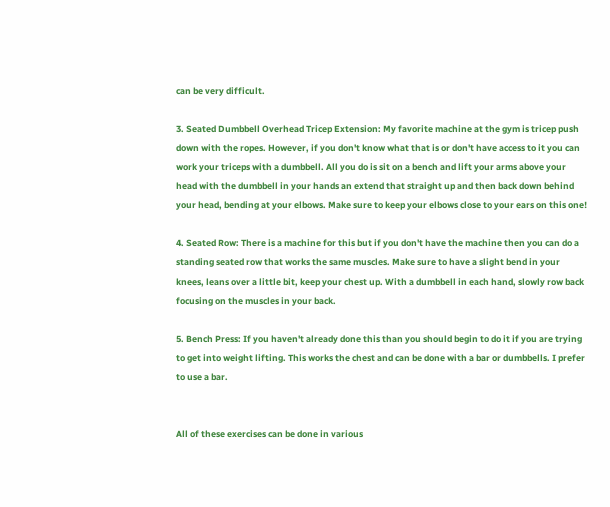can be very difficult.

3. Seated Dumbbell Overhead Tricep Extension: My favorite machine at the gym is tricep push down with the ropes. However, if you don't know what that is or don't have access to it you can work your triceps with a dumbbell. All you do is sit on a bench and lift your arms above your head with the dumbbell in your hands an extend that straight up and then back down behind your head, bending at your elbows. Make sure to keep your elbows close to your ears on this one!

4. Seated Row: There is a machine for this but if you don't have the machine then you can do a standing seated row that works the same muscles. Make sure to have a slight bend in your knees, leans over a little bit, keep your chest up. With a dumbbell in each hand, slowly row back focusing on the muscles in your back.

5. Bench Press: If you haven't already done this than you should begin to do it if you are trying to get into weight lifting. This works the chest and can be done with a bar or dumbbells. I prefer to use a bar.


All of these exercises can be done in various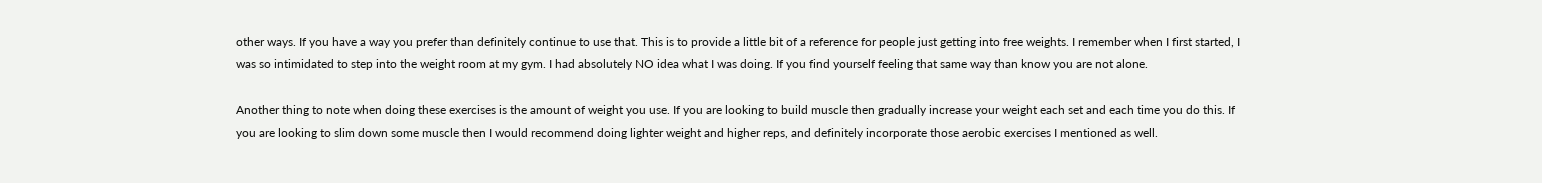other ways. If you have a way you prefer than definitely continue to use that. This is to provide a little bit of a reference for people just getting into free weights. I remember when I first started, I was so intimidated to step into the weight room at my gym. I had absolutely NO idea what I was doing. If you find yourself feeling that same way than know you are not alone.

Another thing to note when doing these exercises is the amount of weight you use. If you are looking to build muscle then gradually increase your weight each set and each time you do this. If you are looking to slim down some muscle then I would recommend doing lighter weight and higher reps, and definitely incorporate those aerobic exercises I mentioned as well.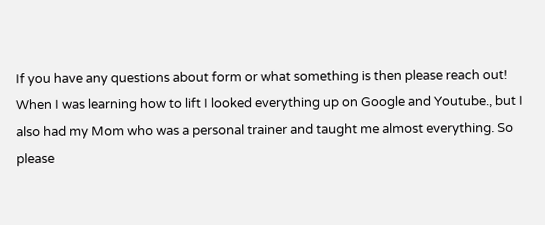If you have any questions about form or what something is then please reach out! When I was learning how to lift I looked everything up on Google and Youtube., but I also had my Mom who was a personal trainer and taught me almost everything. So please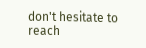don't hesitate to reach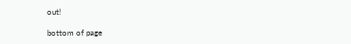out!

bottom of page